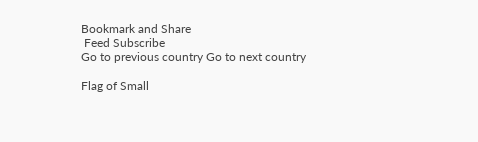Bookmark and Share
 Feed Subscribe
Go to previous country Go to next country

Flag of Small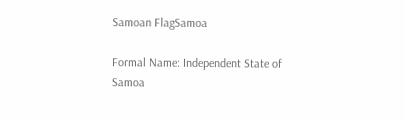Samoan FlagSamoa

Formal Name: Independent State of Samoa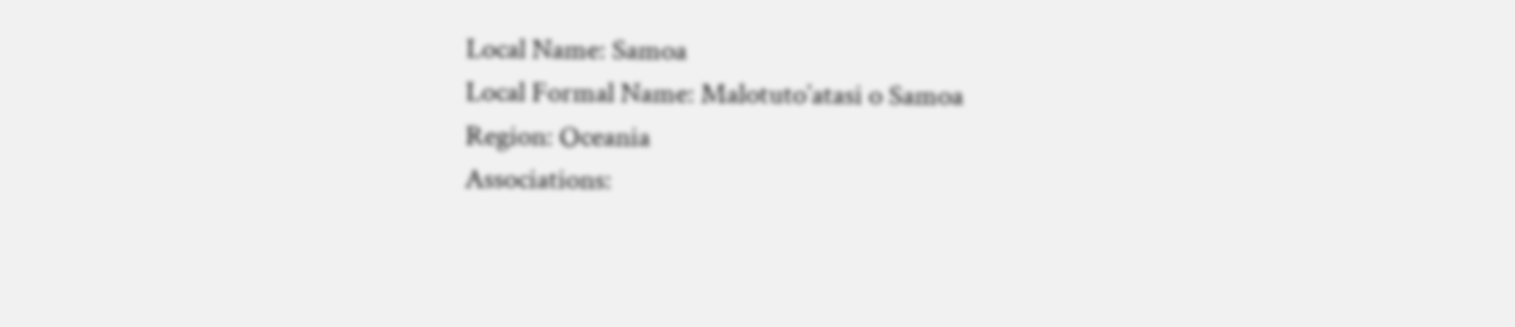Local Name: Samoa
Local Formal Name: Malotuto’atasi o Samoa
Region: Oceania
Associations: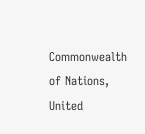Commonwealth of Nations, United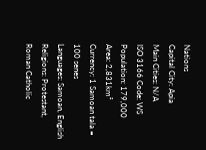Nations
Capital City: Apia
Main Cities: N/A
ISO 3166 Code: WS
Population: 179,000
Area: 2,831km²
Currency: 1 Samoan tala = 100 senes
Languages: Samoan, English
Religions: Protestant, Roman Catholic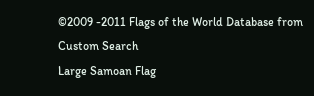©2009 -2011 Flags of the World Database from
Custom Search
Large Samoan Flag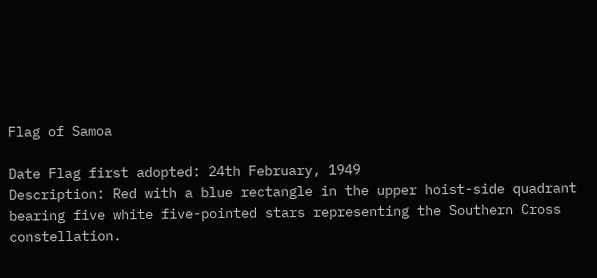Flag of Samoa

Date Flag first adopted: 24th February, 1949
Description: Red with a blue rectangle in the upper hoist-side quadrant bearing five white five-pointed stars representing the Southern Cross constellation.